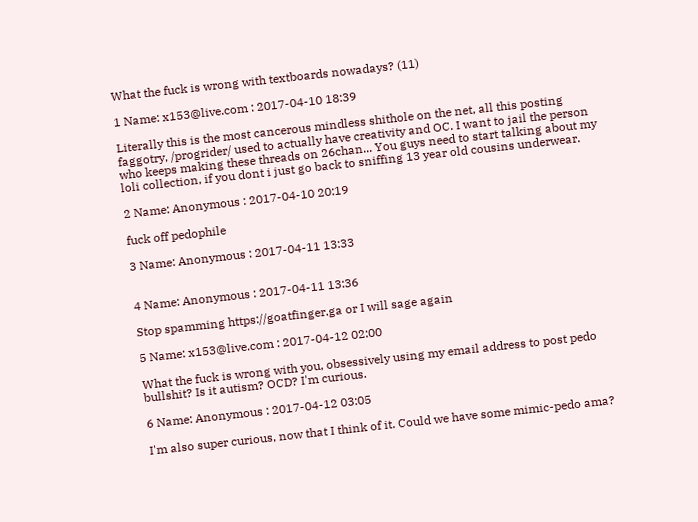What the fuck is wrong with textboards nowadays? (11)

1 Name: x153@live.com : 2017-04-10 18:39

Literally this is the most cancerous mindless shithole on the net, all this posting faggotry, /progrider/ used to actually have creativity and OC. I want to jail the person who keeps making these threads on 26chan... You guys need to start talking about my loli collection, if you dont i just go back to sniffing 13 year old cousins underwear.

2 Name: Anonymous : 2017-04-10 20:19

fuck off pedophile

3 Name: Anonymous : 2017-04-11 13:33


4 Name: Anonymous : 2017-04-11 13:36

Stop spamming https://goatfinger.ga or I will sage again

5 Name: x153@live.com : 2017-04-12 02:00

What the fuck is wrong with you, obsessively using my email address to post pedo bullshit? Is it autism? OCD? I'm curious.

6 Name: Anonymous : 2017-04-12 03:05

I'm also super curious, now that I think of it. Could we have some mimic-pedo ama?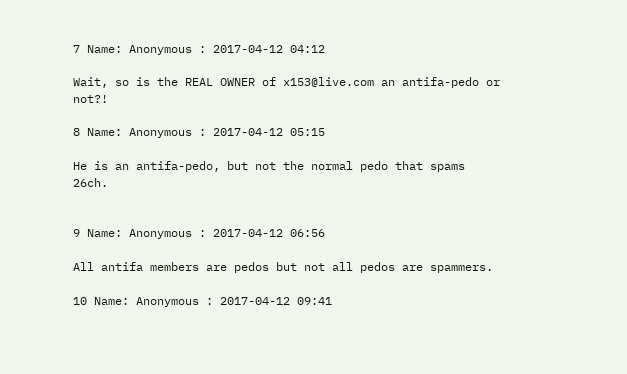7 Name: Anonymous : 2017-04-12 04:12

Wait, so is the REAL OWNER of x153@live.com an antifa-pedo or not?!

8 Name: Anonymous : 2017-04-12 05:15

He is an antifa-pedo, but not the normal pedo that spams 26ch.


9 Name: Anonymous : 2017-04-12 06:56

All antifa members are pedos but not all pedos are spammers.

10 Name: Anonymous : 2017-04-12 09:41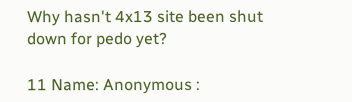Why hasn't 4x13 site been shut down for pedo yet?

11 Name: Anonymous :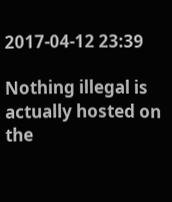2017-04-12 23:39

Nothing illegal is actually hosted on the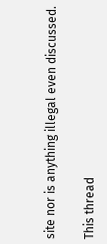site nor is anything illegal even discussed.

This thread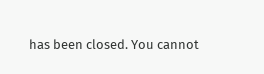has been closed. You cannot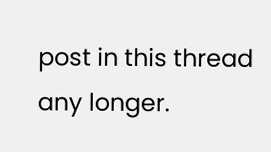post in this thread any longer.